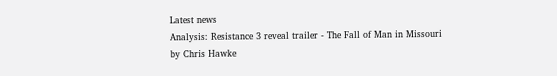Latest news
Analysis: Resistance 3 reveal trailer - The Fall of Man in Missouri
by Chris Hawke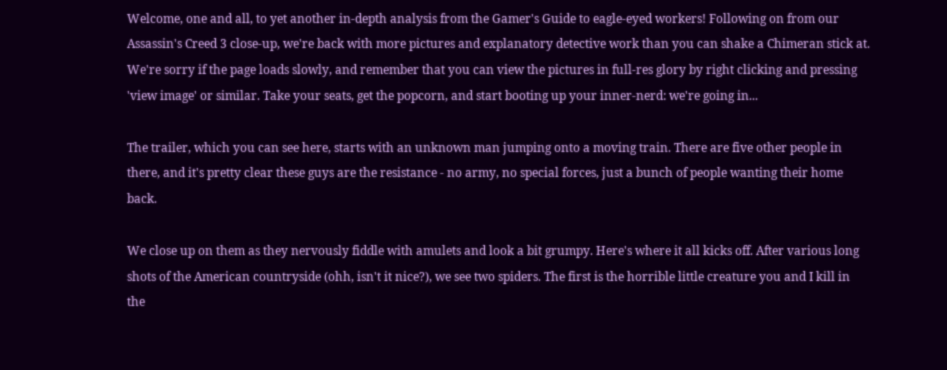Welcome, one and all, to yet another in-depth analysis from the Gamer's Guide to eagle-eyed workers! Following on from our Assassin's Creed 3 close-up, we're back with more pictures and explanatory detective work than you can shake a Chimeran stick at. We're sorry if the page loads slowly, and remember that you can view the pictures in full-res glory by right clicking and pressing 'view image' or similar. Take your seats, get the popcorn, and start booting up your inner-nerd: we're going in...

The trailer, which you can see here, starts with an unknown man jumping onto a moving train. There are five other people in there, and it's pretty clear these guys are the resistance - no army, no special forces, just a bunch of people wanting their home back.

We close up on them as they nervously fiddle with amulets and look a bit grumpy. Here's where it all kicks off. After various long shots of the American countryside (ohh, isn't it nice?), we see two spiders. The first is the horrible little creature you and I kill in the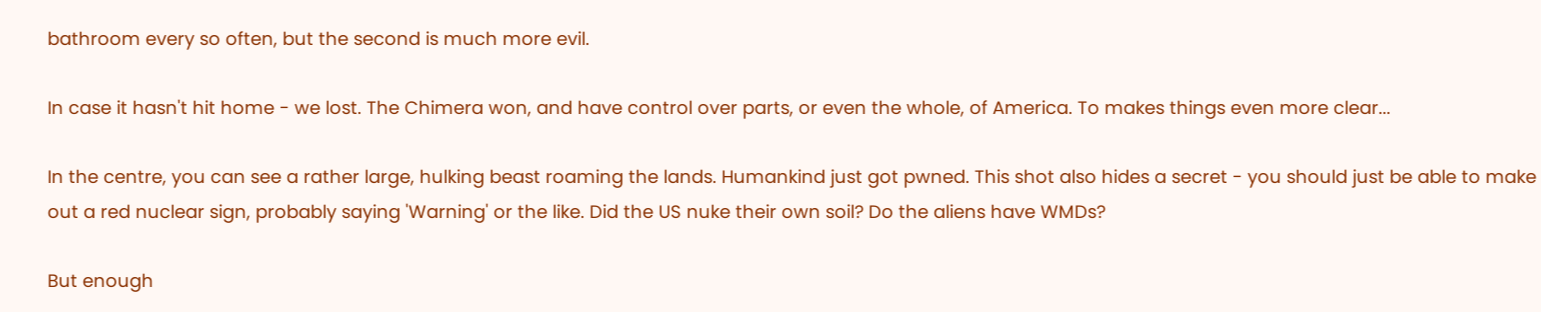bathroom every so often, but the second is much more evil.

In case it hasn't hit home - we lost. The Chimera won, and have control over parts, or even the whole, of America. To makes things even more clear...

In the centre, you can see a rather large, hulking beast roaming the lands. Humankind just got pwned. This shot also hides a secret - you should just be able to make out a red nuclear sign, probably saying 'Warning' or the like. Did the US nuke their own soil? Do the aliens have WMDs?

But enough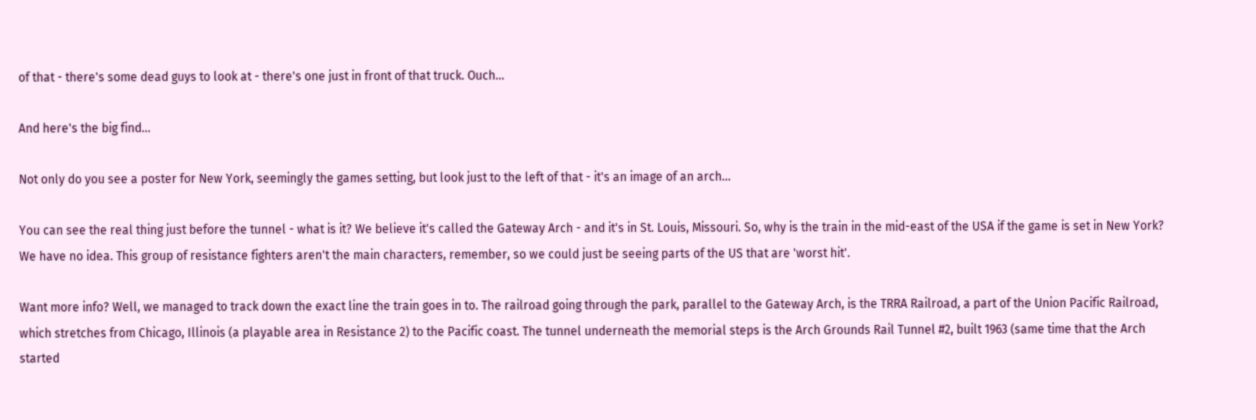of that - there's some dead guys to look at - there's one just in front of that truck. Ouch...

And here's the big find...

Not only do you see a poster for New York, seemingly the games setting, but look just to the left of that - it's an image of an arch...

You can see the real thing just before the tunnel - what is it? We believe it's called the Gateway Arch - and it's in St. Louis, Missouri. So, why is the train in the mid-east of the USA if the game is set in New York? We have no idea. This group of resistance fighters aren't the main characters, remember, so we could just be seeing parts of the US that are 'worst hit'.

Want more info? Well, we managed to track down the exact line the train goes in to. The railroad going through the park, parallel to the Gateway Arch, is the TRRA Railroad, a part of the Union Pacific Railroad, which stretches from Chicago, Illinois (a playable area in Resistance 2) to the Pacific coast. The tunnel underneath the memorial steps is the Arch Grounds Rail Tunnel #2, built 1963 (same time that the Arch started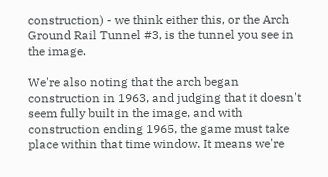construction) - we think either this, or the Arch Ground Rail Tunnel #3, is the tunnel you see in the image.

We're also noting that the arch began construction in 1963, and judging that it doesn't seem fully built in the image, and with construction ending 1965, the game must take place within that time window. It means we're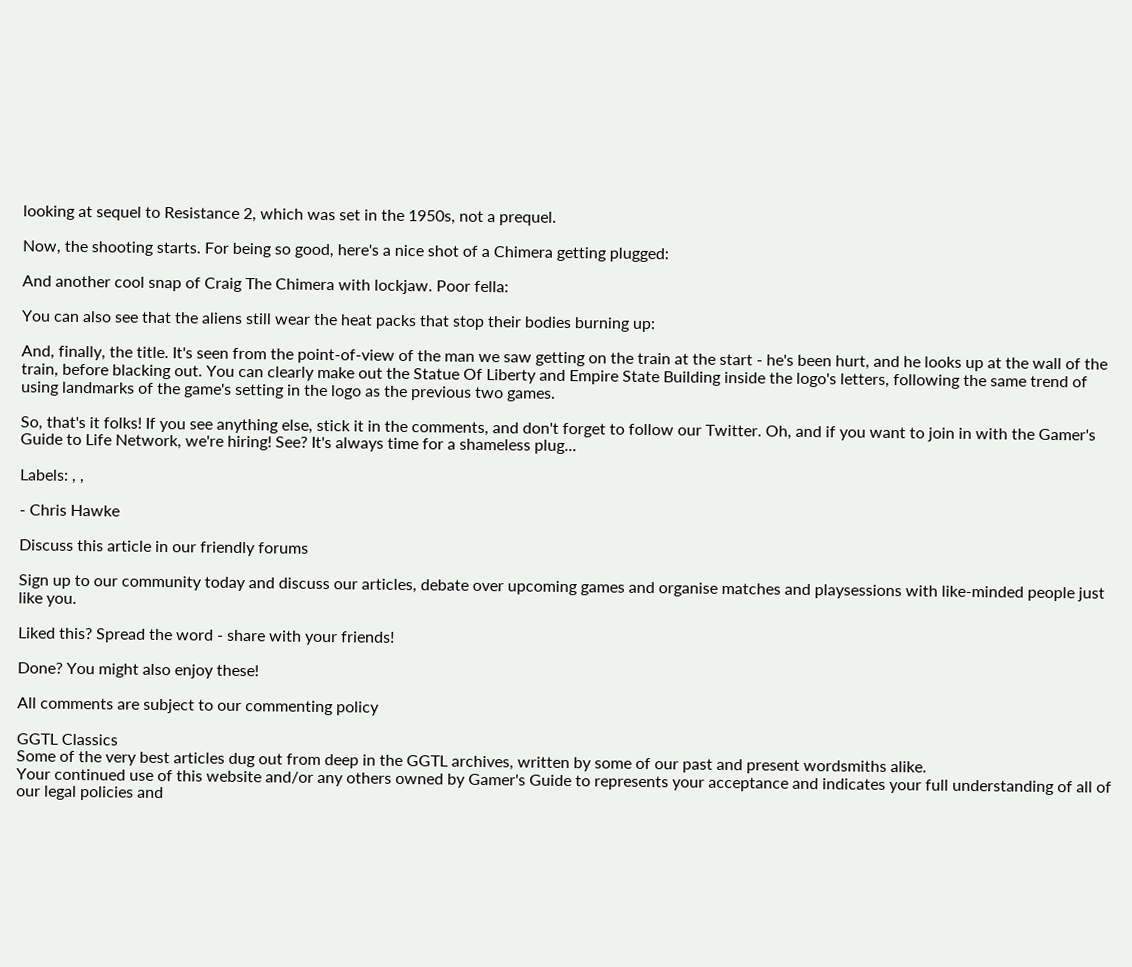looking at sequel to Resistance 2, which was set in the 1950s, not a prequel.

Now, the shooting starts. For being so good, here's a nice shot of a Chimera getting plugged:

And another cool snap of Craig The Chimera with lockjaw. Poor fella:

You can also see that the aliens still wear the heat packs that stop their bodies burning up:

And, finally, the title. It's seen from the point-of-view of the man we saw getting on the train at the start - he's been hurt, and he looks up at the wall of the train, before blacking out. You can clearly make out the Statue Of Liberty and Empire State Building inside the logo's letters, following the same trend of using landmarks of the game's setting in the logo as the previous two games.

So, that's it folks! If you see anything else, stick it in the comments, and don't forget to follow our Twitter. Oh, and if you want to join in with the Gamer's Guide to Life Network, we're hiring! See? It's always time for a shameless plug...

Labels: , ,

- Chris Hawke

Discuss this article in our friendly forums

Sign up to our community today and discuss our articles, debate over upcoming games and organise matches and playsessions with like-minded people just like you.

Liked this? Spread the word - share with your friends!

Done? You might also enjoy these!

All comments are subject to our commenting policy

GGTL Classics
Some of the very best articles dug out from deep in the GGTL archives, written by some of our past and present wordsmiths alike.
Your continued use of this website and/or any others owned by Gamer's Guide to represents your acceptance and indicates your full understanding of all of our legal policies and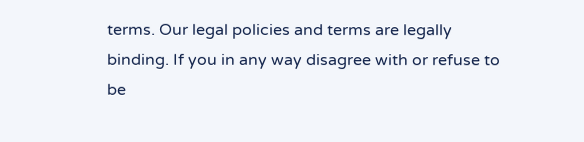terms. Our legal policies and terms are legally binding. If you in any way disagree with or refuse to be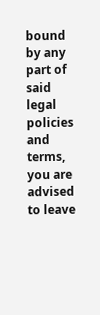bound by any part of said legal policies and terms, you are advised to leave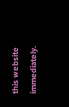this website immediately.